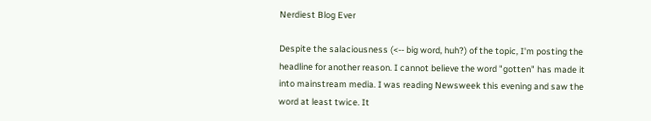Nerdiest Blog Ever

Despite the salaciousness (<-- big word, huh?) of the topic, I'm posting the headline for another reason. I cannot believe the word "gotten" has made it into mainstream media. I was reading Newsweek this evening and saw the word at least twice. It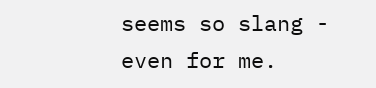seems so slang - even for me.